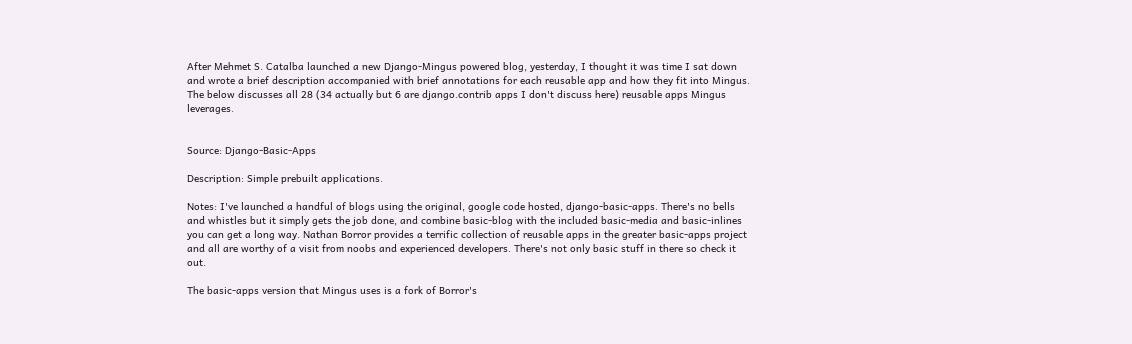After Mehmet S. Catalba launched a new Django-Mingus powered blog, yesterday, I thought it was time I sat down and wrote a brief description accompanied with brief annotations for each reusable app and how they fit into Mingus. The below discusses all 28 (34 actually but 6 are django.contrib apps I don't discuss here) reusable apps Mingus leverages.


Source: Django-Basic-Apps

Description: Simple prebuilt applications.

Notes: I've launched a handful of blogs using the original, google code hosted, django-basic-apps. There's no bells and whistles but it simply gets the job done, and combine basic-blog with the included basic-media and basic-inlines you can get a long way. Nathan Borror provides a terrific collection of reusable apps in the greater basic-apps project and all are worthy of a visit from noobs and experienced developers. There's not only basic stuff in there so check it out.

The basic-apps version that Mingus uses is a fork of Borror's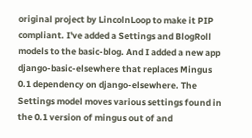original project by LincolnLoop to make it PIP compliant. I've added a Settings and BlogRoll models to the basic-blog. And I added a new app django-basic-elsewhere that replaces Mingus 0.1 dependency on django-elsewhere. The Settings model moves various settings found in the 0.1 version of mingus out of and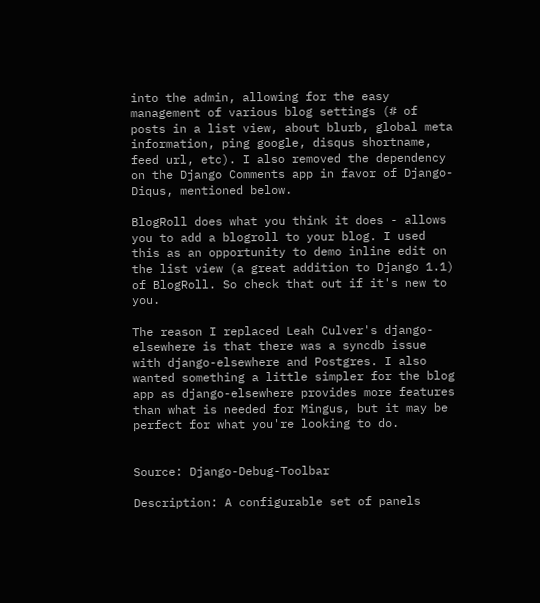into the admin, allowing for the easy management of various blog settings (# of posts in a list view, about blurb, global meta information, ping google, disqus shortname, feed url, etc). I also removed the dependency on the Django Comments app in favor of Django-Diqus, mentioned below.

BlogRoll does what you think it does - allows you to add a blogroll to your blog. I used this as an opportunity to demo inline edit on the list view (a great addition to Django 1.1) of BlogRoll. So check that out if it's new to you.

The reason I replaced Leah Culver's django-elsewhere is that there was a syncdb issue with django-elsewhere and Postgres. I also wanted something a little simpler for the blog app as django-elsewhere provides more features than what is needed for Mingus, but it may be perfect for what you're looking to do.


Source: Django-Debug-Toolbar

Description: A configurable set of panels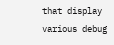that display various debug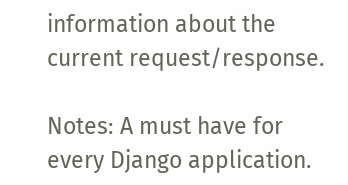information about the current request/response.

Notes: A must have for every Django application.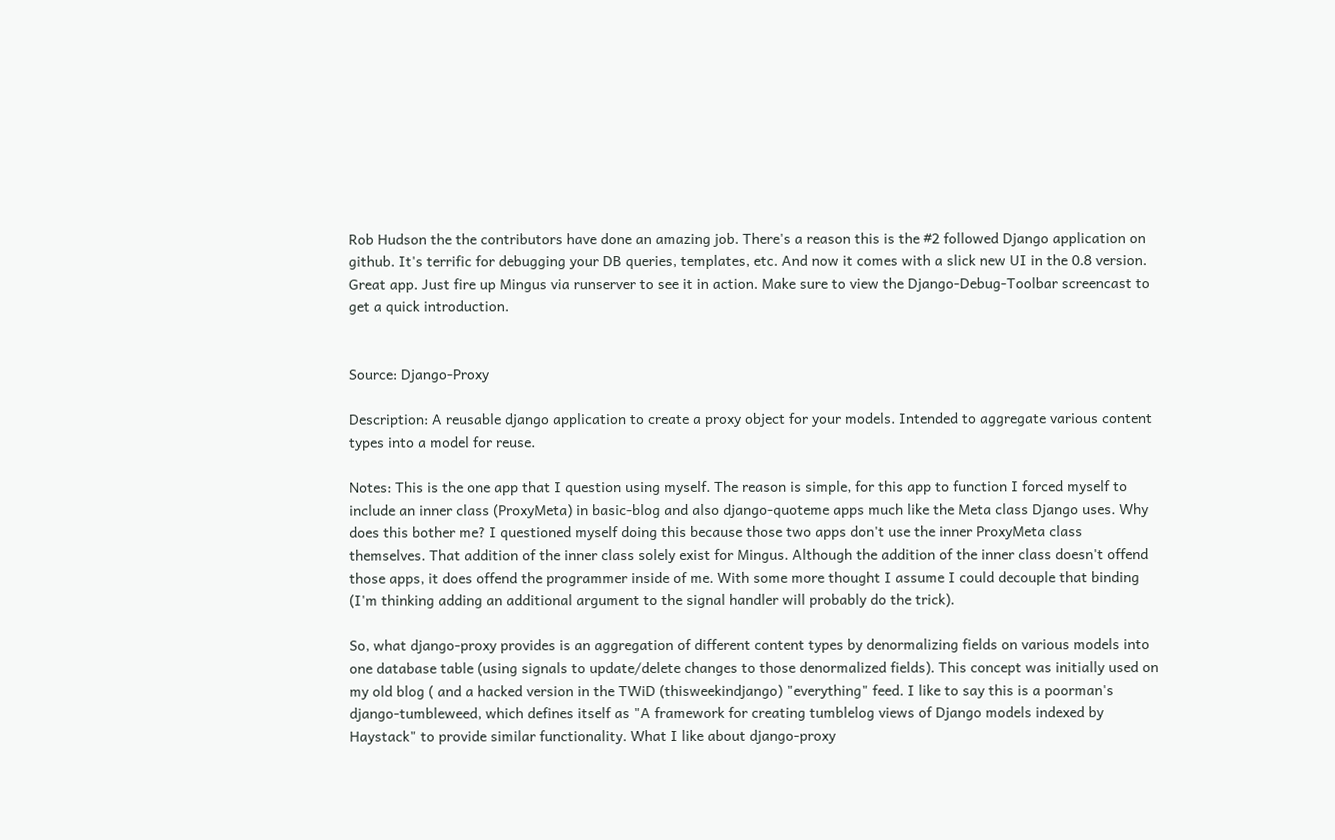Rob Hudson the the contributors have done an amazing job. There's a reason this is the #2 followed Django application on github. It's terrific for debugging your DB queries, templates, etc. And now it comes with a slick new UI in the 0.8 version. Great app. Just fire up Mingus via runserver to see it in action. Make sure to view the Django-Debug-Toolbar screencast to get a quick introduction.


Source: Django-Proxy

Description: A reusable django application to create a proxy object for your models. Intended to aggregate various content types into a model for reuse.

Notes: This is the one app that I question using myself. The reason is simple, for this app to function I forced myself to include an inner class (ProxyMeta) in basic-blog and also django-quoteme apps much like the Meta class Django uses. Why does this bother me? I questioned myself doing this because those two apps don't use the inner ProxyMeta class themselves. That addition of the inner class solely exist for Mingus. Although the addition of the inner class doesn't offend those apps, it does offend the programmer inside of me. With some more thought I assume I could decouple that binding (I'm thinking adding an additional argument to the signal handler will probably do the trick).

So, what django-proxy provides is an aggregation of different content types by denormalizing fields on various models into one database table (using signals to update/delete changes to those denormalized fields). This concept was initially used on my old blog ( and a hacked version in the TWiD (thisweekindjango) "everything" feed. I like to say this is a poorman's django-tumbleweed, which defines itself as "A framework for creating tumblelog views of Django models indexed by Haystack" to provide similar functionality. What I like about django-proxy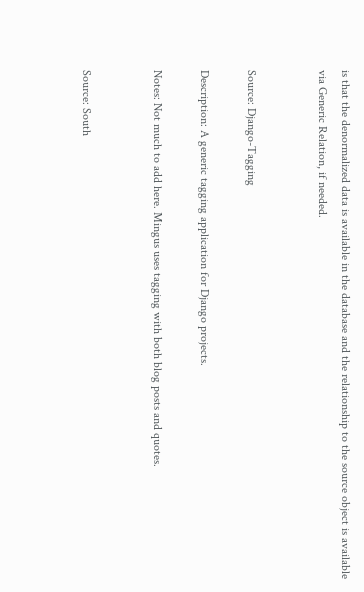is that the denormalized data is available in the database and the relationship to the source object is available via Generic Relation, if needed.


Source: Django-Tagging

Description: A generic tagging application for Django projects.

Notes: Not much to add here. Mingus uses tagging with both blog posts and quotes.


Source: South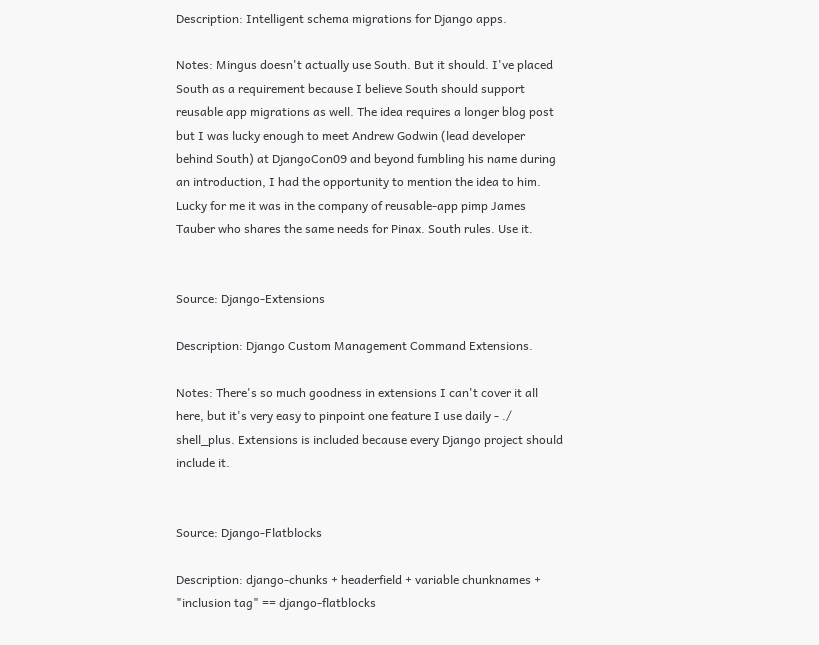Description: Intelligent schema migrations for Django apps.

Notes: Mingus doesn't actually use South. But it should. I've placed South as a requirement because I believe South should support reusable app migrations as well. The idea requires a longer blog post but I was lucky enough to meet Andrew Godwin (lead developer behind South) at DjangoCon09 and beyond fumbling his name during an introduction, I had the opportunity to mention the idea to him. Lucky for me it was in the company of reusable-app pimp James Tauber who shares the same needs for Pinax. South rules. Use it.


Source: Django-Extensions

Description: Django Custom Management Command Extensions.

Notes: There's so much goodness in extensions I can't cover it all here, but it's very easy to pinpoint one feature I use daily - ./ shell_plus. Extensions is included because every Django project should include it.


Source: Django-Flatblocks

Description: django-chunks + headerfield + variable chunknames + "inclusion tag" == django-flatblocks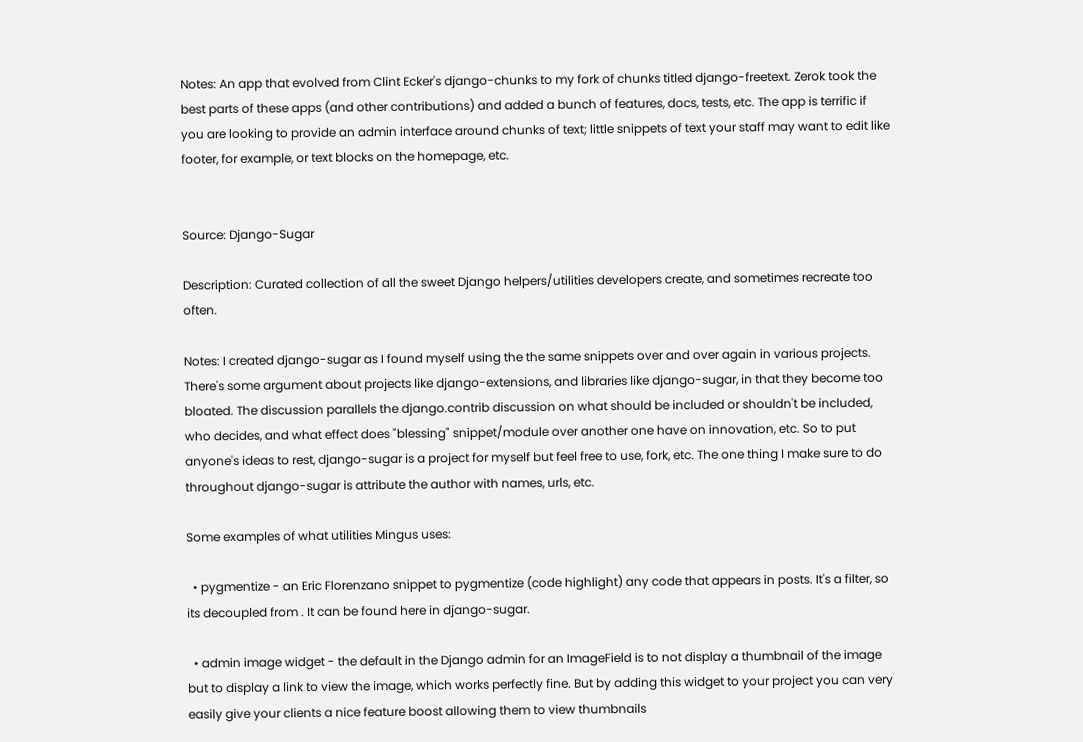Notes: An app that evolved from Clint Ecker's django-chunks to my fork of chunks titled django-freetext. Zerok took the best parts of these apps (and other contributions) and added a bunch of features, docs, tests, etc. The app is terrific if you are looking to provide an admin interface around chunks of text; little snippets of text your staff may want to edit like footer, for example, or text blocks on the homepage, etc.


Source: Django-Sugar

Description: Curated collection of all the sweet Django helpers/utilities developers create, and sometimes recreate too often.

Notes: I created django-sugar as I found myself using the the same snippets over and over again in various projects. There's some argument about projects like django-extensions, and libraries like django-sugar, in that they become too bloated. The discussion parallels the django.contrib discussion on what should be included or shouldn't be included, who decides, and what effect does "blessing" snippet/module over another one have on innovation, etc. So to put anyone's ideas to rest, django-sugar is a project for myself but feel free to use, fork, etc. The one thing I make sure to do throughout django-sugar is attribute the author with names, urls, etc.

Some examples of what utilities Mingus uses:

  • pygmentize - an Eric Florenzano snippet to pygmentize (code highlight) any code that appears in posts. It's a filter, so its decoupled from . It can be found here in django-sugar.

  • admin image widget - the default in the Django admin for an ImageField is to not display a thumbnail of the image but to display a link to view the image, which works perfectly fine. But by adding this widget to your project you can very easily give your clients a nice feature boost allowing them to view thumbnails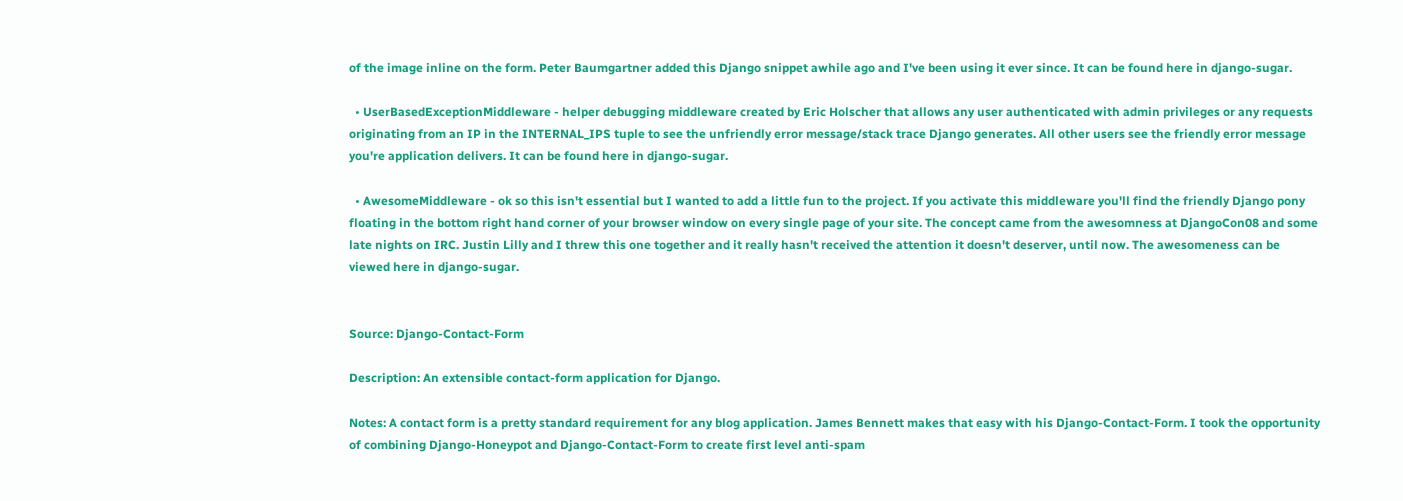of the image inline on the form. Peter Baumgartner added this Django snippet awhile ago and I've been using it ever since. It can be found here in django-sugar.

  • UserBasedExceptionMiddleware - helper debugging middleware created by Eric Holscher that allows any user authenticated with admin privileges or any requests originating from an IP in the INTERNAL_IPS tuple to see the unfriendly error message/stack trace Django generates. All other users see the friendly error message you're application delivers. It can be found here in django-sugar.

  • AwesomeMiddleware - ok so this isn't essential but I wanted to add a little fun to the project. If you activate this middleware you'll find the friendly Django pony floating in the bottom right hand corner of your browser window on every single page of your site. The concept came from the awesomness at DjangoCon08 and some late nights on IRC. Justin Lilly and I threw this one together and it really hasn't received the attention it doesn't deserver, until now. The awesomeness can be viewed here in django-sugar.


Source: Django-Contact-Form

Description: An extensible contact-form application for Django.

Notes: A contact form is a pretty standard requirement for any blog application. James Bennett makes that easy with his Django-Contact-Form. I took the opportunity of combining Django-Honeypot and Django-Contact-Form to create first level anti-spam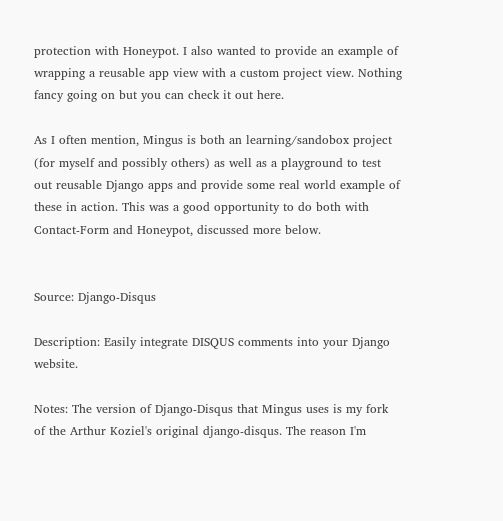protection with Honeypot. I also wanted to provide an example of wrapping a reusable app view with a custom project view. Nothing fancy going on but you can check it out here.

As I often mention, Mingus is both an learning/sandobox project (for myself and possibly others) as well as a playground to test out reusable Django apps and provide some real world example of these in action. This was a good opportunity to do both with Contact-Form and Honeypot, discussed more below.


Source: Django-Disqus

Description: Easily integrate DISQUS comments into your Django website.

Notes: The version of Django-Disqus that Mingus uses is my fork of the Arthur Koziel's original django-disqus. The reason I'm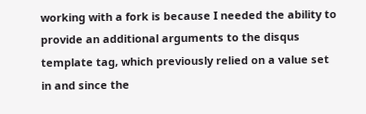working with a fork is because I needed the ability to provide an additional arguments to the disqus template tag, which previously relied on a value set in and since the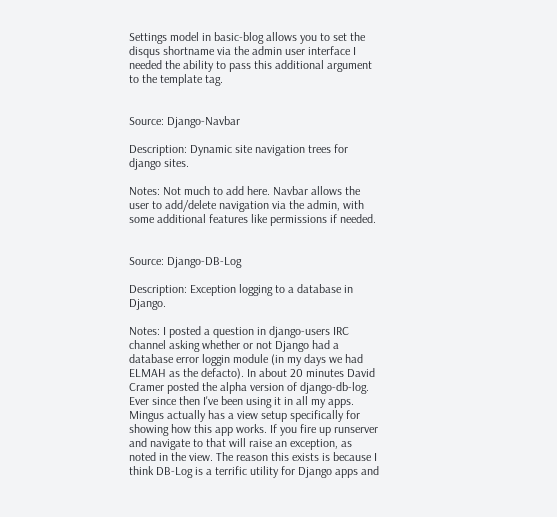Settings model in basic-blog allows you to set the disqus shortname via the admin user interface I needed the ability to pass this additional argument to the template tag.


Source: Django-Navbar

Description: Dynamic site navigation trees for django sites.

Notes: Not much to add here. Navbar allows the user to add/delete navigation via the admin, with some additional features like permissions if needed.


Source: Django-DB-Log

Description: Exception logging to a database in Django.

Notes: I posted a question in django-users IRC channel asking whether or not Django had a database error loggin module (in my days we had ELMAH as the defacto). In about 20 minutes David Cramer posted the alpha version of django-db-log. Ever since then I've been using it in all my apps. Mingus actually has a view setup specifically for showing how this app works. If you fire up runserver and navigate to that will raise an exception, as noted in the view. The reason this exists is because I think DB-Log is a terrific utility for Django apps and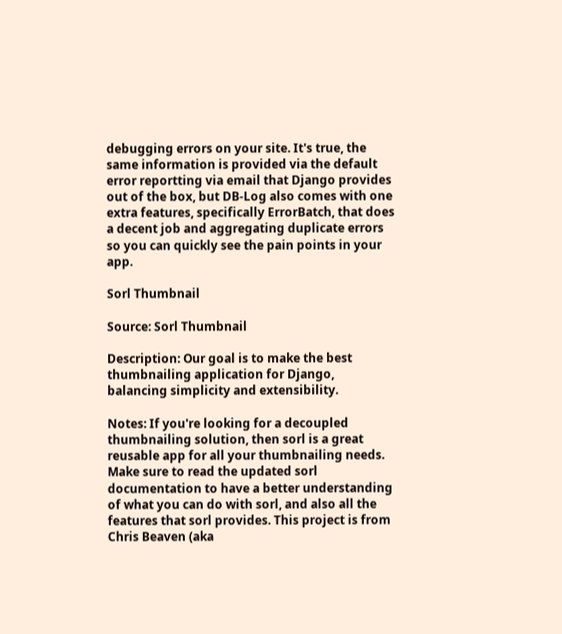debugging errors on your site. It's true, the same information is provided via the default error reportting via email that Django provides out of the box, but DB-Log also comes with one extra features, specifically ErrorBatch, that does a decent job and aggregating duplicate errors so you can quickly see the pain points in your app.

Sorl Thumbnail

Source: Sorl Thumbnail

Description: Our goal is to make the best thumbnailing application for Django, balancing simplicity and extensibility.

Notes: If you're looking for a decoupled thumbnailing solution, then sorl is a great reusable app for all your thumbnailing needs. Make sure to read the updated sorl documentation to have a better understanding of what you can do with sorl, and also all the features that sorl provides. This project is from Chris Beaven (aka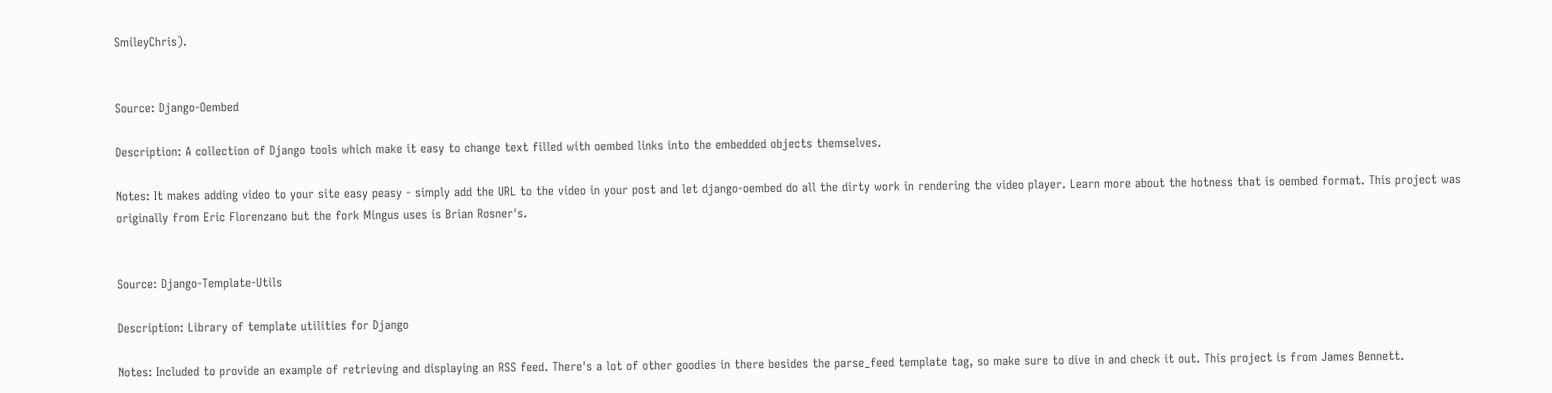SmileyChris).


Source: Django-Oembed

Description: A collection of Django tools which make it easy to change text filled with oembed links into the embedded objects themselves.

Notes: It makes adding video to your site easy peasy - simply add the URL to the video in your post and let django-oembed do all the dirty work in rendering the video player. Learn more about the hotness that is oembed format. This project was originally from Eric Florenzano but the fork Mingus uses is Brian Rosner's.


Source: Django-Template-Utils

Description: Library of template utilities for Django

Notes: Included to provide an example of retrieving and displaying an RSS feed. There's a lot of other goodies in there besides the parse_feed template tag, so make sure to dive in and check it out. This project is from James Bennett.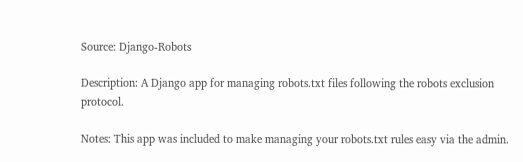Source: Django-Robots

Description: A Django app for managing robots.txt files following the robots exclusion protocol.

Notes: This app was included to make managing your robots.txt rules easy via the admin.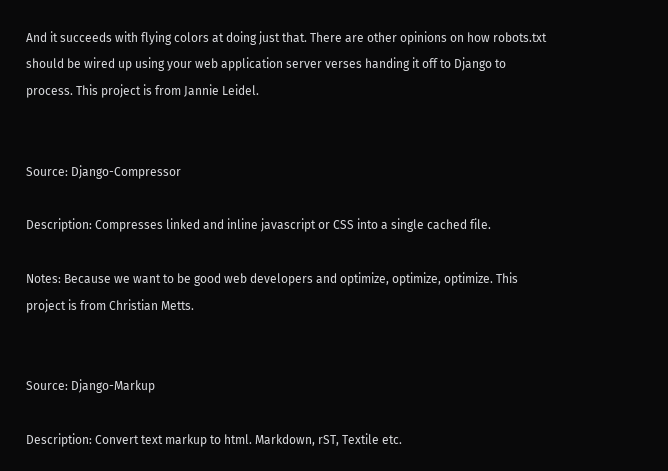And it succeeds with flying colors at doing just that. There are other opinions on how robots.txt should be wired up using your web application server verses handing it off to Django to process. This project is from Jannie Leidel.


Source: Django-Compressor

Description: Compresses linked and inline javascript or CSS into a single cached file.

Notes: Because we want to be good web developers and optimize, optimize, optimize. This project is from Christian Metts.


Source: Django-Markup

Description: Convert text markup to html. Markdown, rST, Textile etc.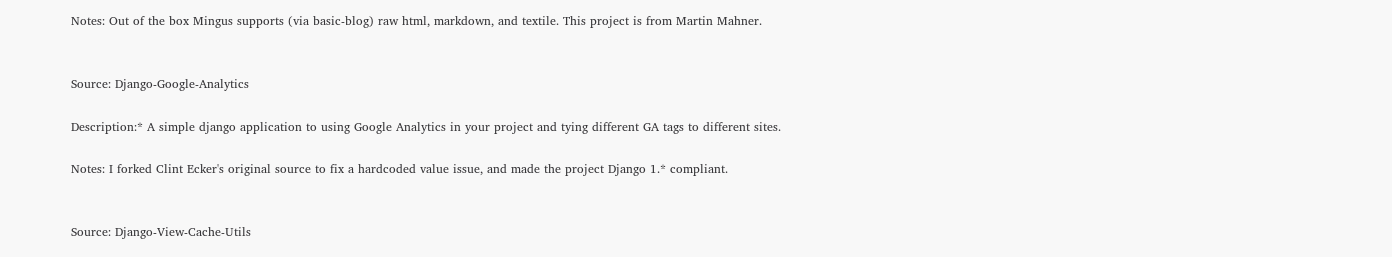Notes: Out of the box Mingus supports (via basic-blog) raw html, markdown, and textile. This project is from Martin Mahner.


Source: Django-Google-Analytics

Description:* A simple django application to using Google Analytics in your project and tying different GA tags to different sites.

Notes: I forked Clint Ecker's original source to fix a hardcoded value issue, and made the project Django 1.* compliant.


Source: Django-View-Cache-Utils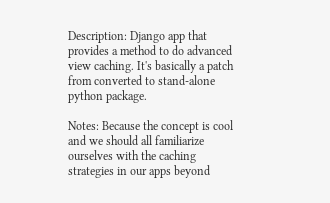Description: Django app that provides a method to do advanced view caching. It's basically a patch from converted to stand-alone python package.

Notes: Because the concept is cool and we should all familiarize ourselves with the caching strategies in our apps beyond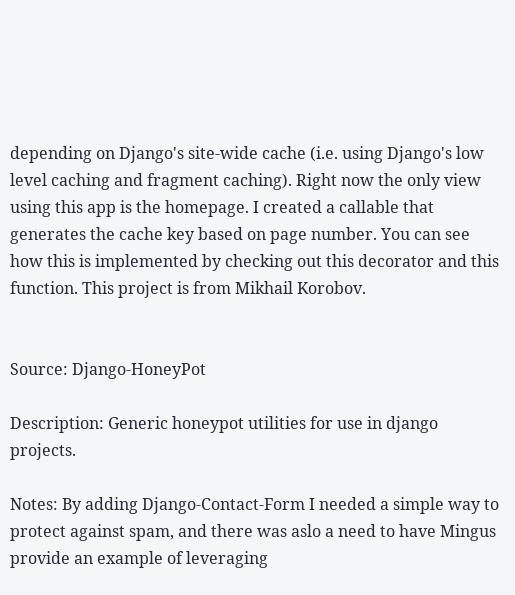depending on Django's site-wide cache (i.e. using Django's low level caching and fragment caching). Right now the only view using this app is the homepage. I created a callable that generates the cache key based on page number. You can see how this is implemented by checking out this decorator and this function. This project is from Mikhail Korobov.


Source: Django-HoneyPot

Description: Generic honeypot utilities for use in django projects.

Notes: By adding Django-Contact-Form I needed a simple way to protect against spam, and there was aslo a need to have Mingus provide an example of leveraging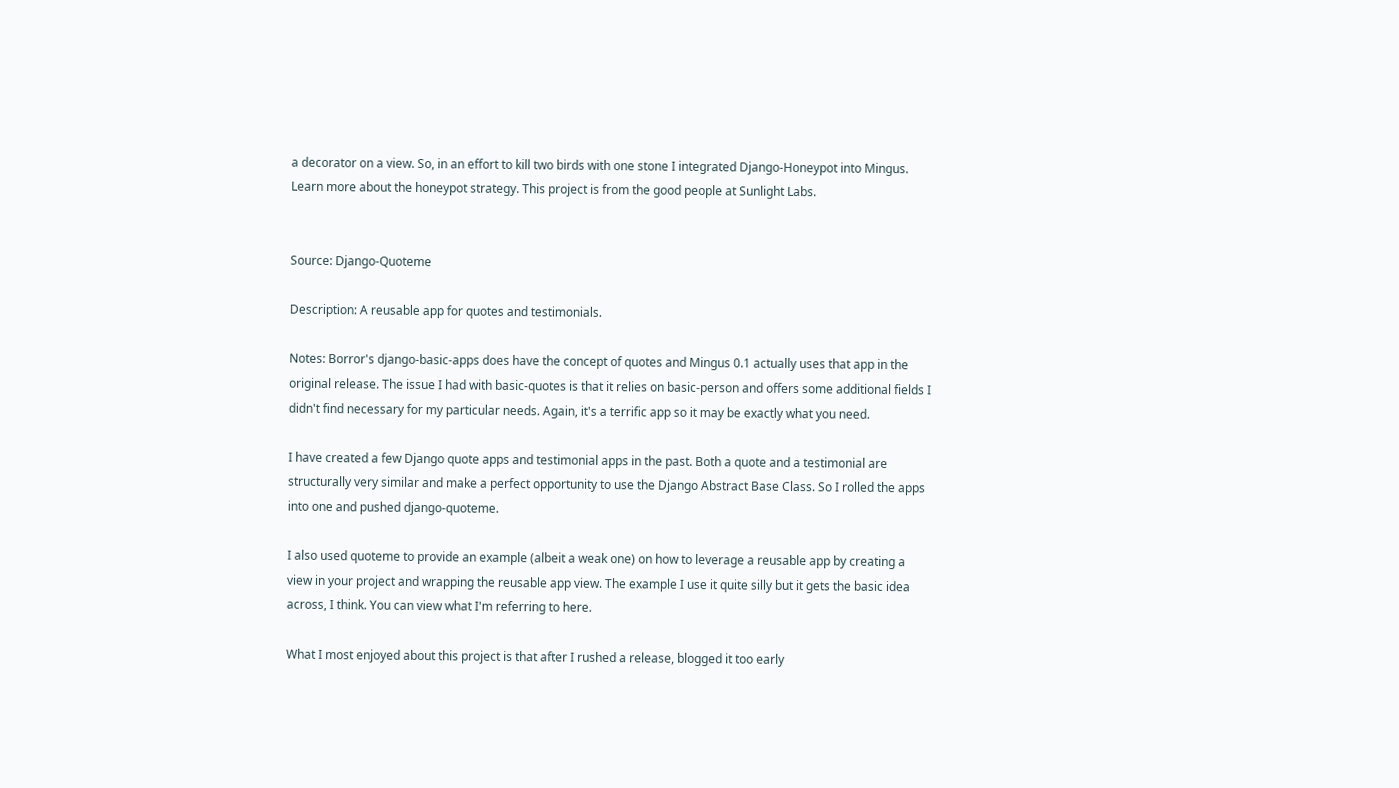a decorator on a view. So, in an effort to kill two birds with one stone I integrated Django-Honeypot into Mingus. Learn more about the honeypot strategy. This project is from the good people at Sunlight Labs.


Source: Django-Quoteme

Description: A reusable app for quotes and testimonials.

Notes: Borror's django-basic-apps does have the concept of quotes and Mingus 0.1 actually uses that app in the original release. The issue I had with basic-quotes is that it relies on basic-person and offers some additional fields I didn't find necessary for my particular needs. Again, it's a terrific app so it may be exactly what you need.

I have created a few Django quote apps and testimonial apps in the past. Both a quote and a testimonial are structurally very similar and make a perfect opportunity to use the Django Abstract Base Class. So I rolled the apps into one and pushed django-quoteme.

I also used quoteme to provide an example (albeit a weak one) on how to leverage a reusable app by creating a view in your project and wrapping the reusable app view. The example I use it quite silly but it gets the basic idea across, I think. You can view what I'm referring to here.

What I most enjoyed about this project is that after I rushed a release, blogged it too early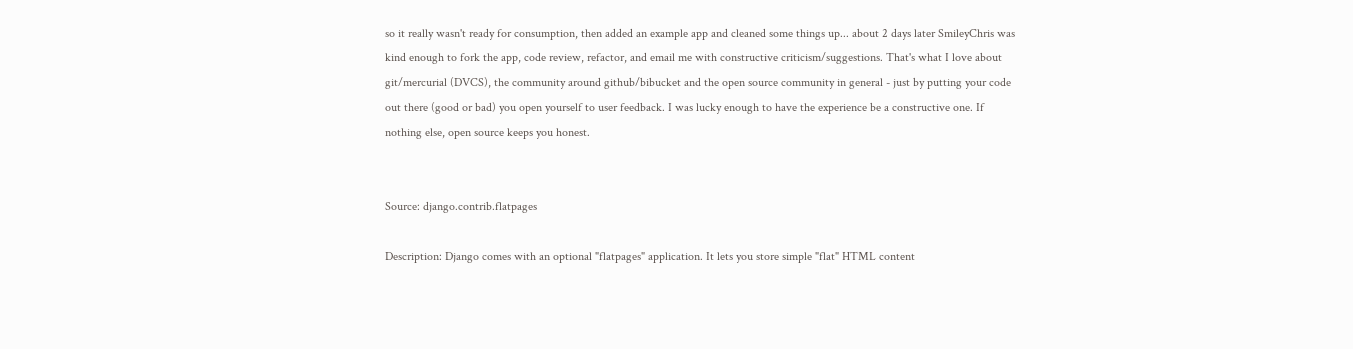so it really wasn't ready for consumption, then added an example app and cleaned some things up... about 2 days later SmileyChris was kind enough to fork the app, code review, refactor, and email me with constructive criticism/suggestions. That's what I love about git/mercurial (DVCS), the community around github/bibucket and the open source community in general - just by putting your code out there (good or bad) you open yourself to user feedback. I was lucky enough to have the experience be a constructive one. If nothing else, open source keeps you honest.


Source: django.contrib.flatpages

Description: Django comes with an optional "flatpages" application. It lets you store simple "flat" HTML content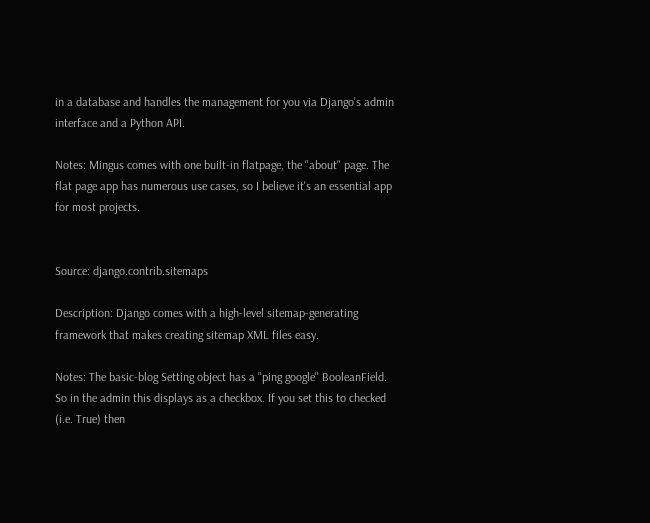in a database and handles the management for you via Django's admin interface and a Python API.

Notes: Mingus comes with one built-in flatpage, the "about" page. The flat page app has numerous use cases, so I believe it's an essential app for most projects.


Source: django.contrib.sitemaps

Description: Django comes with a high-level sitemap-generating framework that makes creating sitemap XML files easy.

Notes: The basic-blog Setting object has a "ping google" BooleanField. So in the admin this displays as a checkbox. If you set this to checked (i.e. True) then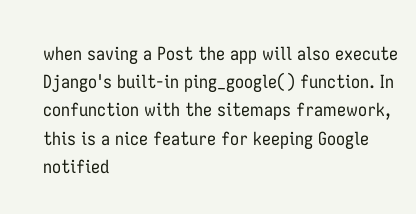when saving a Post the app will also execute Django's built-in ping_google() function. In confunction with the sitemaps framework, this is a nice feature for keeping Google notified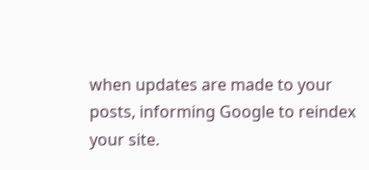when updates are made to your posts, informing Google to reindex your site.